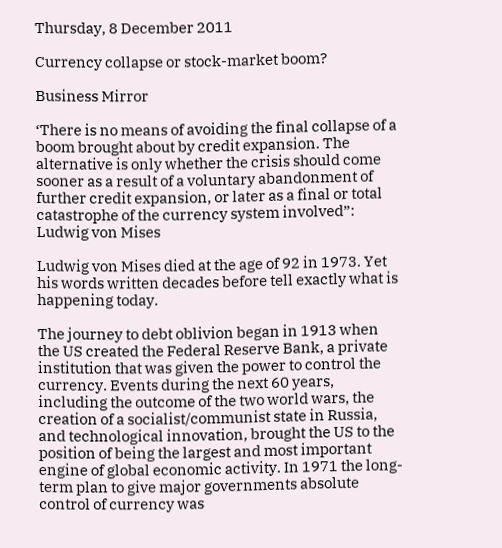Thursday, 8 December 2011

Currency collapse or stock-market boom?

Business Mirror

‘There is no means of avoiding the final collapse of a boom brought about by credit expansion. The alternative is only whether the crisis should come sooner as a result of a voluntary abandonment of further credit expansion, or later as a final or total catastrophe of the currency system involved”: Ludwig von Mises

Ludwig von Mises died at the age of 92 in 1973. Yet his words written decades before tell exactly what is happening today.

The journey to debt oblivion began in 1913 when the US created the Federal Reserve Bank, a private institution that was given the power to control the currency. Events during the next 60 years, including the outcome of the two world wars, the creation of a socialist/communist state in Russia, and technological innovation, brought the US to the position of being the largest and most important engine of global economic activity. In 1971 the long- term plan to give major governments absolute control of currency was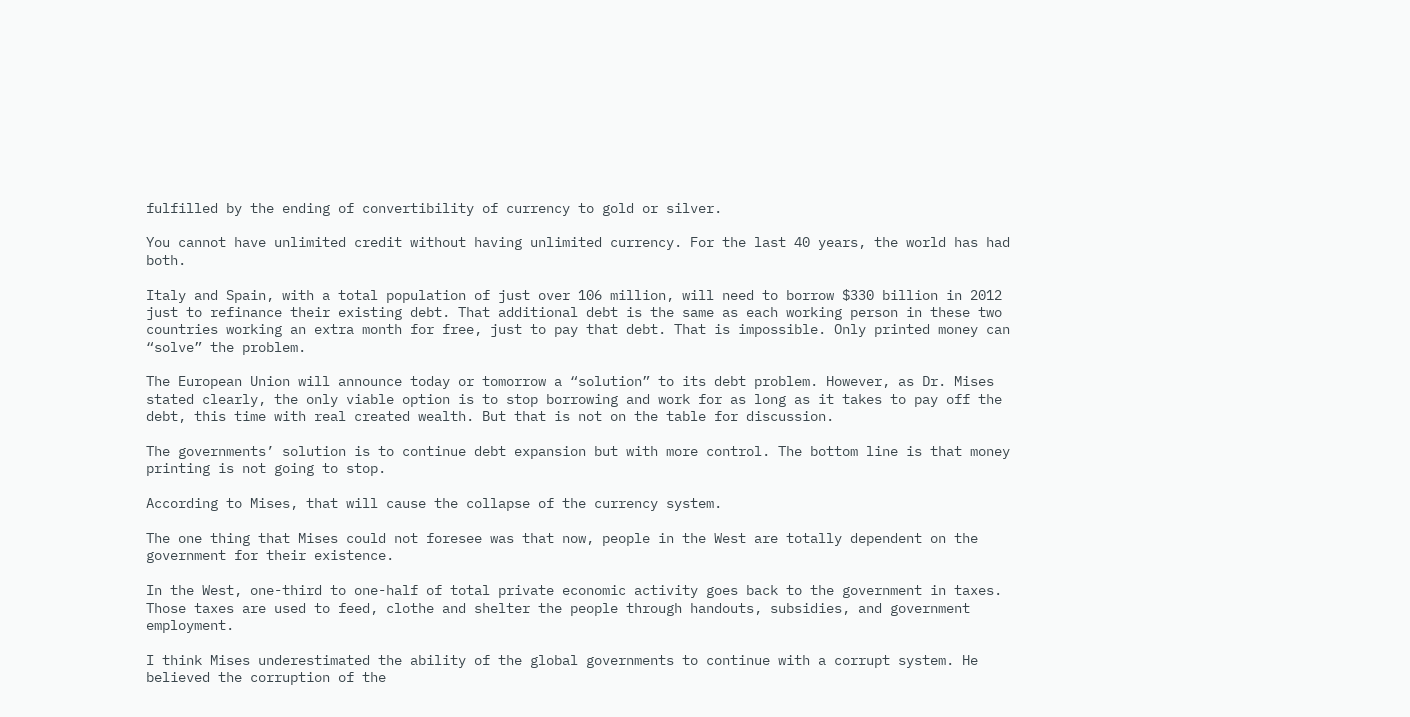fulfilled by the ending of convertibility of currency to gold or silver.

You cannot have unlimited credit without having unlimited currency. For the last 40 years, the world has had both.

Italy and Spain, with a total population of just over 106 million, will need to borrow $330 billion in 2012 just to refinance their existing debt. That additional debt is the same as each working person in these two countries working an extra month for free, just to pay that debt. That is impossible. Only printed money can “solve” the problem.

The European Union will announce today or tomorrow a “solution” to its debt problem. However, as Dr. Mises stated clearly, the only viable option is to stop borrowing and work for as long as it takes to pay off the debt, this time with real created wealth. But that is not on the table for discussion.

The governments’ solution is to continue debt expansion but with more control. The bottom line is that money printing is not going to stop.

According to Mises, that will cause the collapse of the currency system.

The one thing that Mises could not foresee was that now, people in the West are totally dependent on the government for their existence.

In the West, one-third to one-half of total private economic activity goes back to the government in taxes. Those taxes are used to feed, clothe and shelter the people through handouts, subsidies, and government employment.

I think Mises underestimated the ability of the global governments to continue with a corrupt system. He believed the corruption of the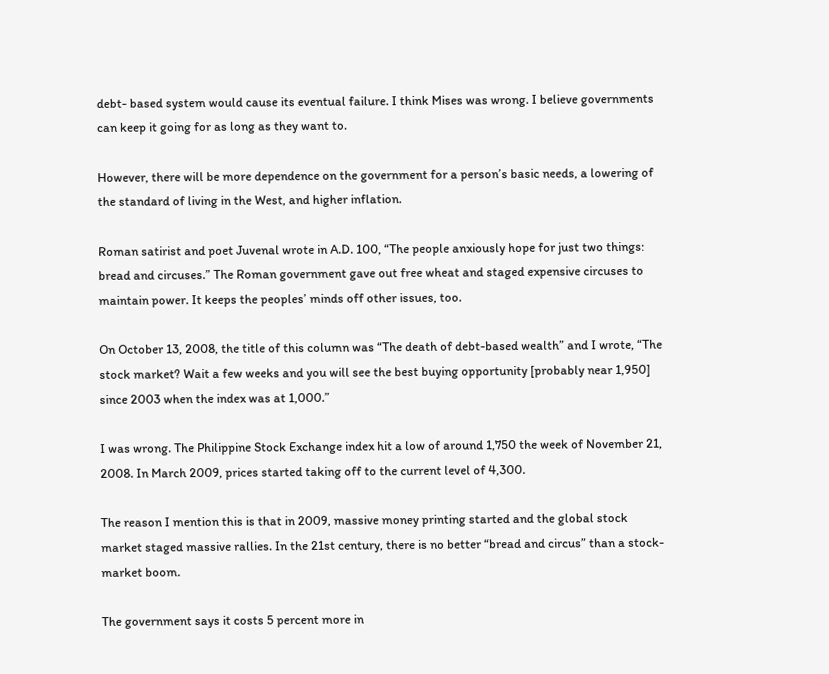debt- based system would cause its eventual failure. I think Mises was wrong. I believe governments can keep it going for as long as they want to.

However, there will be more dependence on the government for a person’s basic needs, a lowering of the standard of living in the West, and higher inflation.

Roman satirist and poet Juvenal wrote in A.D. 100, “The people anxiously hope for just two things: bread and circuses.” The Roman government gave out free wheat and staged expensive circuses to maintain power. It keeps the peoples’ minds off other issues, too.

On October 13, 2008, the title of this column was “The death of debt-based wealth” and I wrote, “The stock market? Wait a few weeks and you will see the best buying opportunity [probably near 1,950] since 2003 when the index was at 1,000.”

I was wrong. The Philippine Stock Exchange index hit a low of around 1,750 the week of November 21, 2008. In March 2009, prices started taking off to the current level of 4,300.

The reason I mention this is that in 2009, massive money printing started and the global stock market staged massive rallies. In the 21st century, there is no better “bread and circus” than a stock-market boom.

The government says it costs 5 percent more in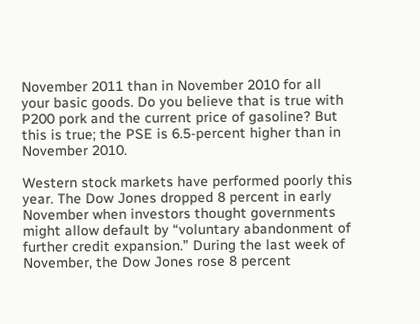November 2011 than in November 2010 for all your basic goods. Do you believe that is true with P200 pork and the current price of gasoline? But this is true; the PSE is 6.5-percent higher than in November 2010.

Western stock markets have performed poorly this year. The Dow Jones dropped 8 percent in early November when investors thought governments might allow default by “voluntary abandonment of further credit expansion.” During the last week of November, the Dow Jones rose 8 percent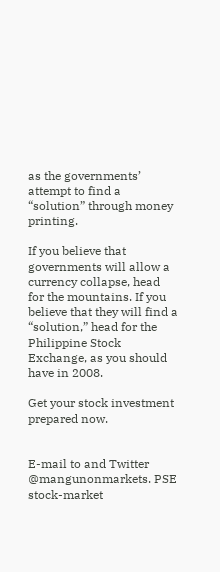as the governments’ attempt to find a “solution” through money printing.

If you believe that governments will allow a currency collapse, head for the mountains. If you believe that they will find a “solution,” head for the Philippine Stock Exchange, as you should have in 2008.

Get your stock investment prepared now.


E-mail to and Twitter @mangunonmarkets. PSE stock-market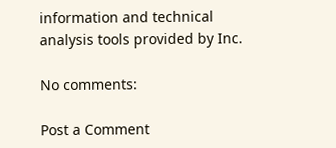information and technical analysis tools provided by Inc.

No comments:

Post a Comment